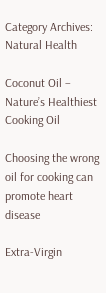Category Archives: Natural Health

Coconut Oil – Nature’s Healthiest Cooking Oil

Choosing the wrong oil for cooking can promote heart disease

Extra-Virgin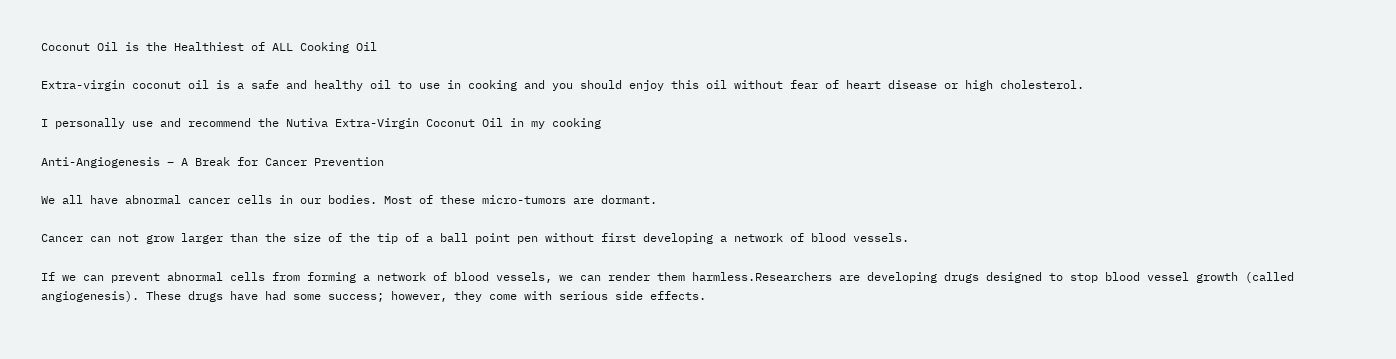Coconut Oil is the Healthiest of ALL Cooking Oil

Extra-virgin coconut oil is a safe and healthy oil to use in cooking and you should enjoy this oil without fear of heart disease or high cholesterol.

I personally use and recommend the Nutiva Extra-Virgin Coconut Oil in my cooking

Anti-Angiogenesis – A Break for Cancer Prevention

We all have abnormal cancer cells in our bodies. Most of these micro-tumors are dormant.

Cancer can not grow larger than the size of the tip of a ball point pen without first developing a network of blood vessels.

If we can prevent abnormal cells from forming a network of blood vessels, we can render them harmless.Researchers are developing drugs designed to stop blood vessel growth (called angiogenesis). These drugs have had some success; however, they come with serious side effects.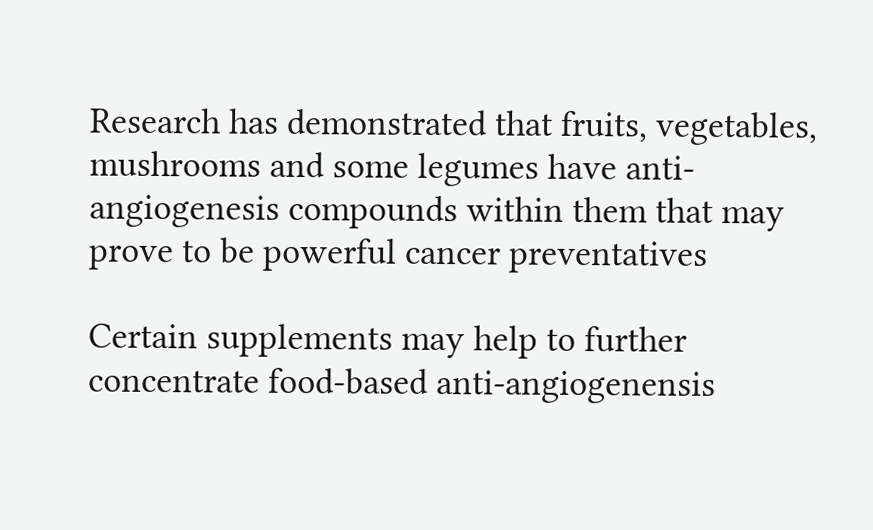Research has demonstrated that fruits, vegetables, mushrooms and some legumes have anti-angiogenesis compounds within them that may prove to be powerful cancer preventatives

Certain supplements may help to further concentrate food-based anti-angiogenensis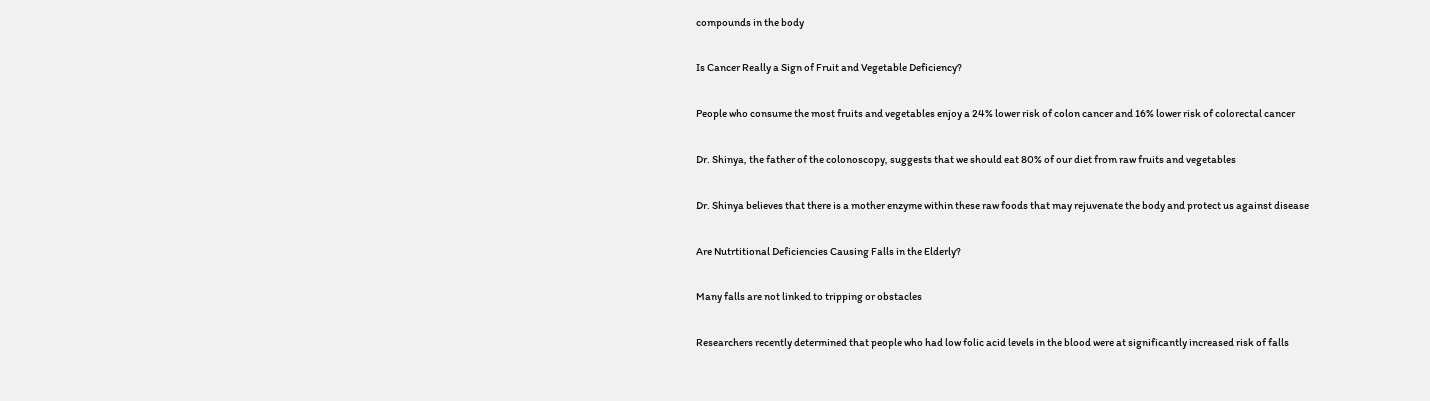compounds in the body

Is Cancer Really a Sign of Fruit and Vegetable Deficiency?

People who consume the most fruits and vegetables enjoy a 24% lower risk of colon cancer and 16% lower risk of colorectal cancer

Dr. Shinya, the father of the colonoscopy, suggests that we should eat 80% of our diet from raw fruits and vegetables

Dr. Shinya believes that there is a mother enzyme within these raw foods that may rejuvenate the body and protect us against disease

Are Nutrtitional Deficiencies Causing Falls in the Elderly?

Many falls are not linked to tripping or obstacles

Researchers recently determined that people who had low folic acid levels in the blood were at significantly increased risk of falls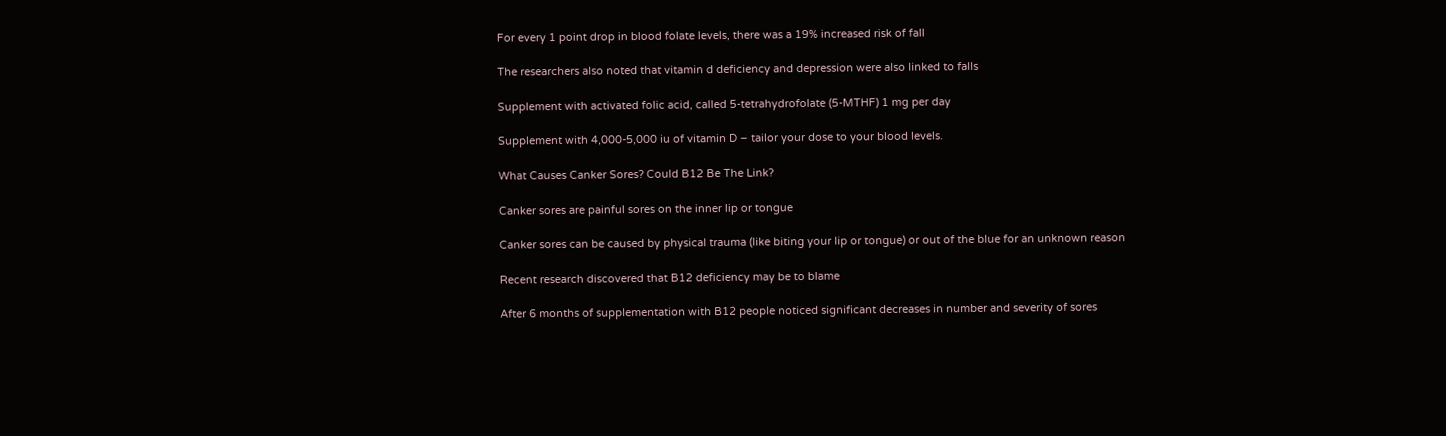For every 1 point drop in blood folate levels, there was a 19% increased risk of fall

The researchers also noted that vitamin d deficiency and depression were also linked to falls

Supplement with activated folic acid, called 5-tetrahydrofolate (5-MTHF) 1 mg per day

Supplement with 4,000-5,000 iu of vitamin D – tailor your dose to your blood levels.

What Causes Canker Sores? Could B12 Be The Link?

Canker sores are painful sores on the inner lip or tongue

Canker sores can be caused by physical trauma (like biting your lip or tongue) or out of the blue for an unknown reason

Recent research discovered that B12 deficiency may be to blame

After 6 months of supplementation with B12 people noticed significant decreases in number and severity of sores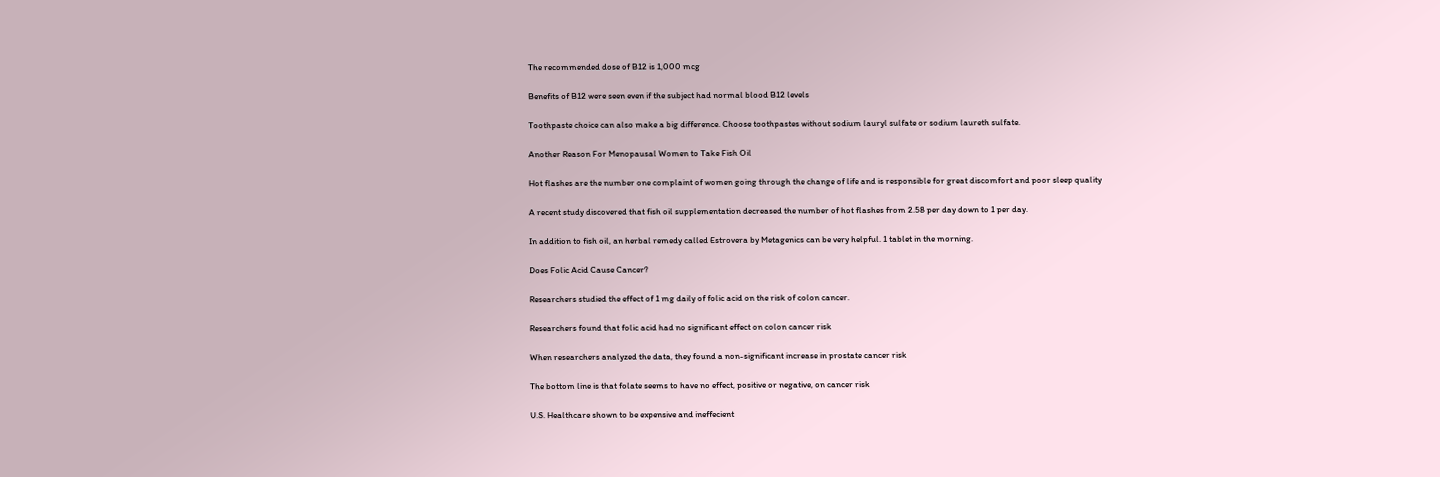The recommended dose of B12 is 1,000 mcg

Benefits of B12 were seen even if the subject had normal blood B12 levels

Toothpaste choice can also make a big difference. Choose toothpastes without sodium lauryl sulfate or sodium laureth sulfate.

Another Reason For Menopausal Women to Take Fish Oil

Hot flashes are the number one complaint of women going through the change of life and is responsible for great discomfort and poor sleep quality

A recent study discovered that fish oil supplementation decreased the number of hot flashes from 2.58 per day down to 1 per day.

In addition to fish oil, an herbal remedy called Estrovera by Metagenics can be very helpful. 1 tablet in the morning.

Does Folic Acid Cause Cancer?

Researchers studied the effect of 1 mg daily of folic acid on the risk of colon cancer.

Researchers found that folic acid had no significant effect on colon cancer risk

When researchers analyzed the data, they found a non-significant increase in prostate cancer risk

The bottom line is that folate seems to have no effect, positive or negative, on cancer risk

U.S. Healthcare shown to be expensive and ineffecient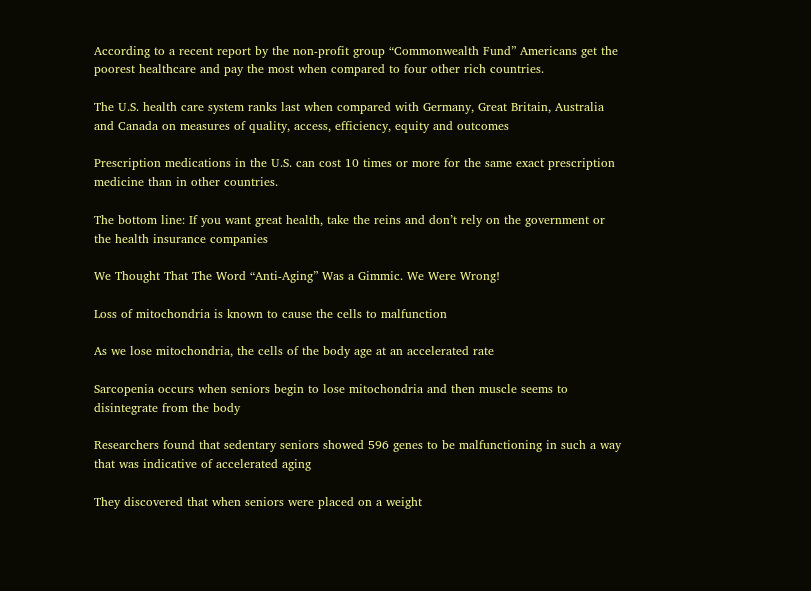According to a recent report by the non-profit group “Commonwealth Fund” Americans get the poorest healthcare and pay the most when compared to four other rich countries.

The U.S. health care system ranks last when compared with Germany, Great Britain, Australia and Canada on measures of quality, access, efficiency, equity and outcomes

Prescription medications in the U.S. can cost 10 times or more for the same exact prescription medicine than in other countries.

The bottom line: If you want great health, take the reins and don’t rely on the government or the health insurance companies

We Thought That The Word “Anti-Aging” Was a Gimmic. We Were Wrong!

Loss of mitochondria is known to cause the cells to malfunction

As we lose mitochondria, the cells of the body age at an accelerated rate

Sarcopenia occurs when seniors begin to lose mitochondria and then muscle seems to disintegrate from the body

Researchers found that sedentary seniors showed 596 genes to be malfunctioning in such a way that was indicative of accelerated aging

They discovered that when seniors were placed on a weight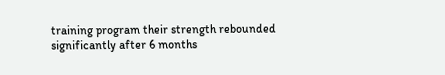training program their strength rebounded significantly after 6 months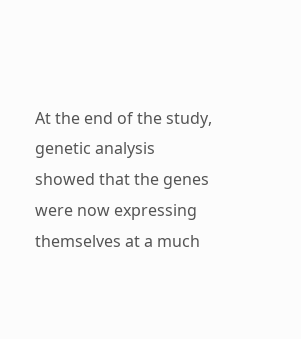At the end of the study, genetic analysis showed that the genes were now expressing themselves at a much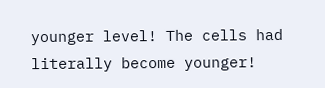younger level! The cells had literally become younger!